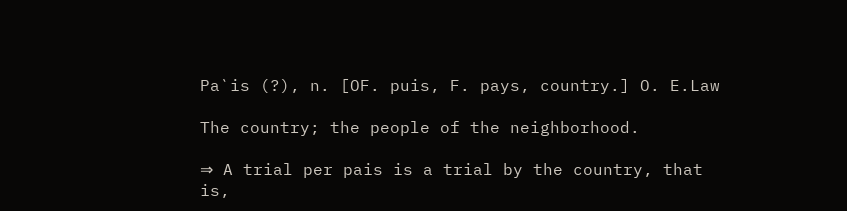Pa`is (?), n. [OF. puis, F. pays, country.] O. E.Law

The country; the people of the neighborhood.

⇒ A trial per pais is a trial by the country, that is,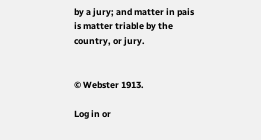by a jury; and matter in pais is matter triable by the country, or jury.


© Webster 1913.

Log in or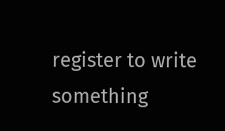register to write something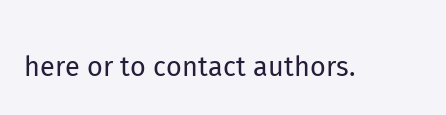here or to contact authors.